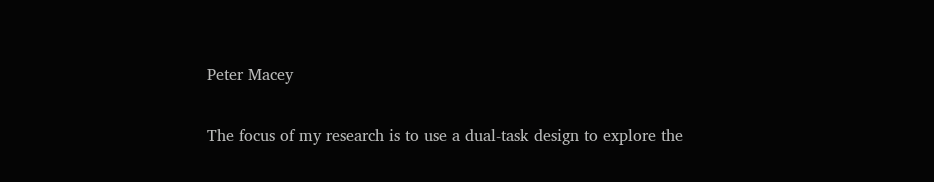Peter Macey

The focus of my research is to use a dual-task design to explore the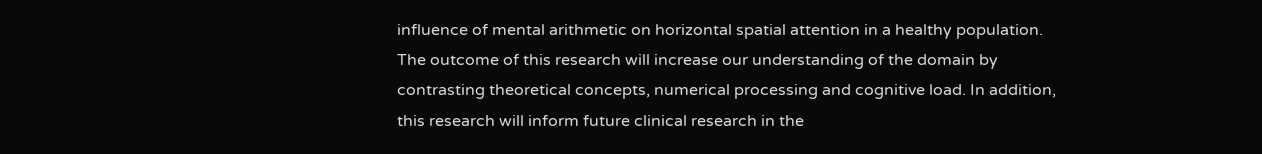influence of mental arithmetic on horizontal spatial attention in a healthy population. The outcome of this research will increase our understanding of the domain by contrasting theoretical concepts, numerical processing and cognitive load. In addition, this research will inform future clinical research in the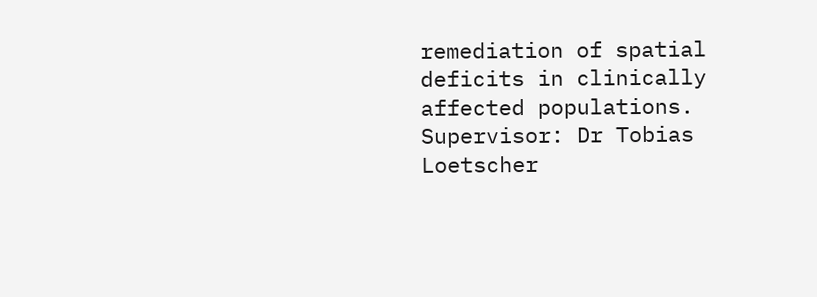remediation of spatial deficits in clinically affected populations.
Supervisor: Dr Tobias Loetscher